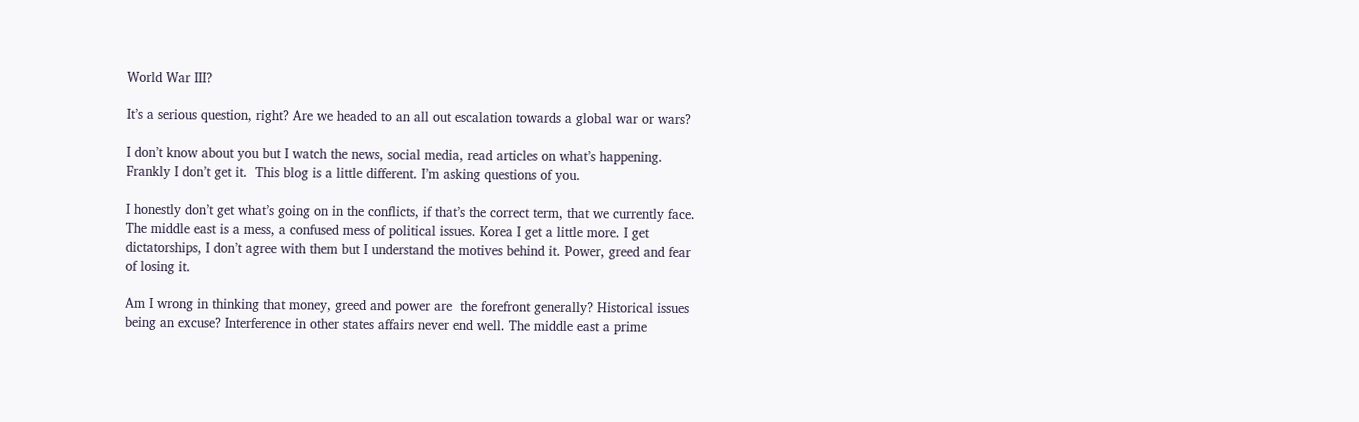World War III?

It’s a serious question, right? Are we headed to an all out escalation towards a global war or wars?

I don’t know about you but I watch the news, social media, read articles on what’s happening. Frankly I don’t get it.  This blog is a little different. I’m asking questions of you.

I honestly don’t get what’s going on in the conflicts, if that’s the correct term, that we currently face. The middle east is a mess, a confused mess of political issues. Korea I get a little more. I get dictatorships, I don’t agree with them but I understand the motives behind it. Power, greed and fear of losing it.

Am I wrong in thinking that money, greed and power are  the forefront generally? Historical issues being an excuse? Interference in other states affairs never end well. The middle east a prime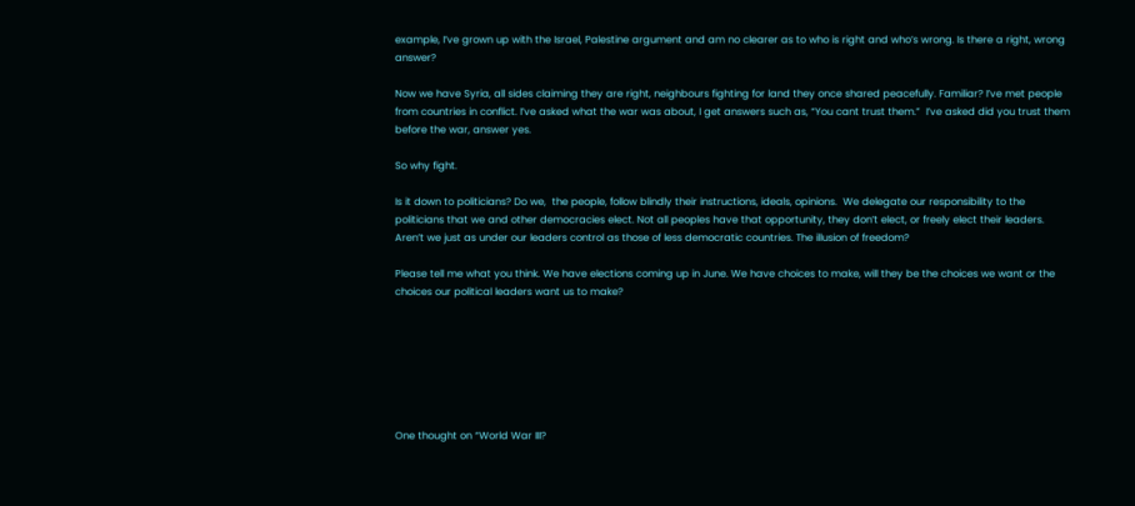example, I’ve grown up with the Israel, Palestine argument and am no clearer as to who is right and who’s wrong. Is there a right, wrong answer?

Now we have Syria, all sides claiming they are right, neighbours fighting for land they once shared peacefully. Familiar? I’ve met people from countries in conflict. I’ve asked what the war was about, I get answers such as, “You cant trust them.”  I’ve asked did you trust them before the war, answer yes.

So why fight.

Is it down to politicians? Do we,  the people, follow blindly their instructions, ideals, opinions.  We delegate our responsibility to the politicians that we and other democracies elect. Not all peoples have that opportunity, they don’t elect, or freely elect their leaders. Aren’t we just as under our leaders control as those of less democratic countries. The illusion of freedom?

Please tell me what you think. We have elections coming up in June. We have choices to make, will they be the choices we want or the choices our political leaders want us to make?







One thought on “World War III?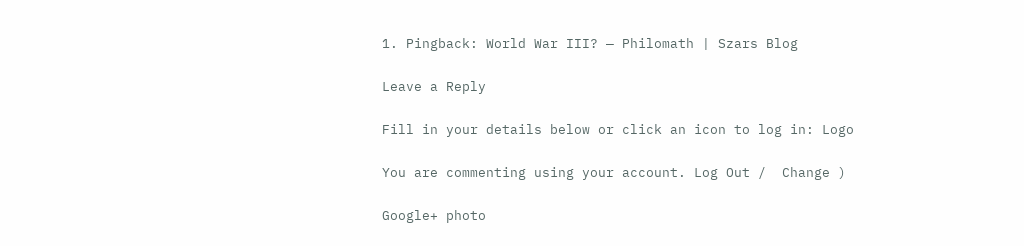1. Pingback: World War III? — Philomath | Szars Blog

Leave a Reply

Fill in your details below or click an icon to log in: Logo

You are commenting using your account. Log Out /  Change )

Google+ photo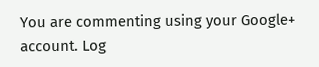You are commenting using your Google+ account. Log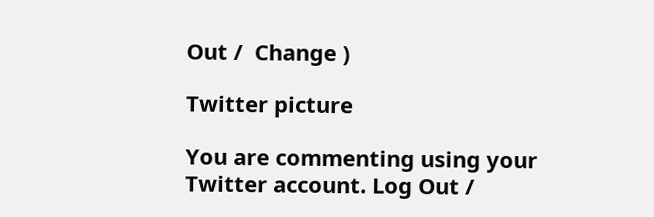Out /  Change )

Twitter picture

You are commenting using your Twitter account. Log Out /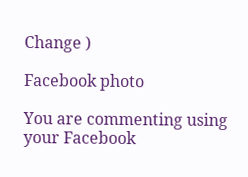Change )

Facebook photo

You are commenting using your Facebook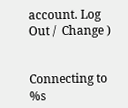account. Log Out /  Change )


Connecting to %s